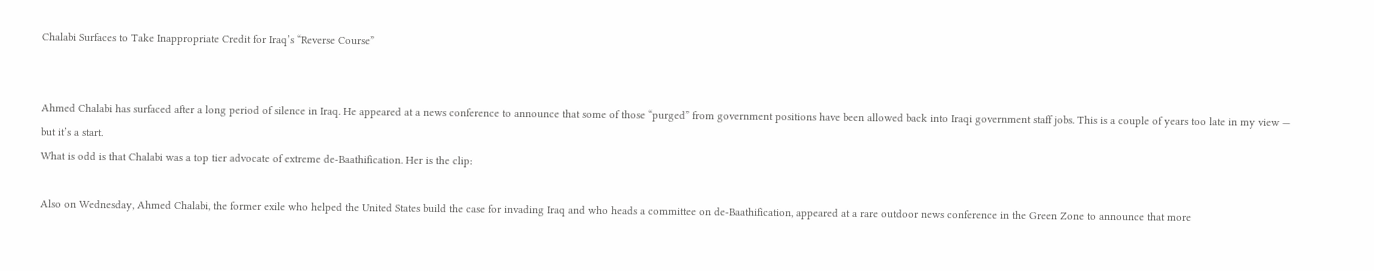Chalabi Surfaces to Take Inappropriate Credit for Iraq’s “Reverse Course”


Ahmed Chalabi has surfaced after a long period of silence in Iraq. He appeared at a news conference to announce that some of those “purged” from government positions have been allowed back into Iraqi government staff jobs. This is a couple of years too late in my view — but it’s a start.
What is odd is that Chalabi was a top tier advocate of extreme de-Baathification. Her is the clip:

Also on Wednesday, Ahmed Chalabi, the former exile who helped the United States build the case for invading Iraq and who heads a committee on de-Baathification, appeared at a rare outdoor news conference in the Green Zone to announce that more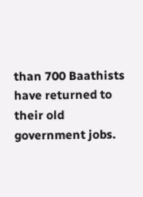than 700 Baathists have returned to their old government jobs.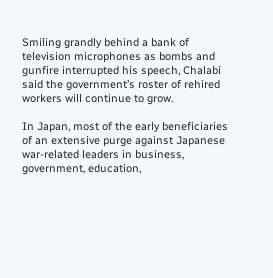Smiling grandly behind a bank of television microphones as bombs and gunfire interrupted his speech, Chalabi said the government’s roster of rehired workers will continue to grow.

In Japan, most of the early beneficiaries of an extensive purge against Japanese war-related leaders in business, government, education,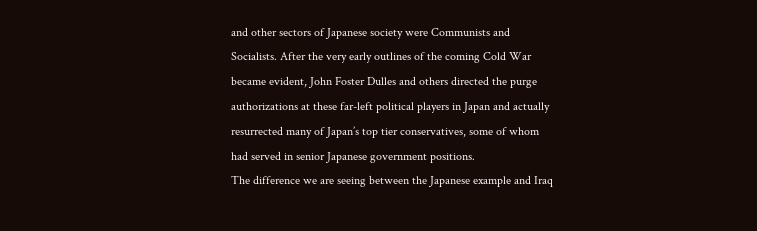and other sectors of Japanese society were Communists and Socialists. After the very early outlines of the coming Cold War became evident, John Foster Dulles and others directed the purge authorizations at these far-left political players in Japan and actually resurrected many of Japan’s top tier conservatives, some of whom had served in senior Japanese government positions.
The difference we are seeing between the Japanese example and Iraq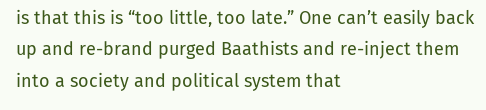is that this is “too little, too late.” One can’t easily back up and re-brand purged Baathists and re-inject them into a society and political system that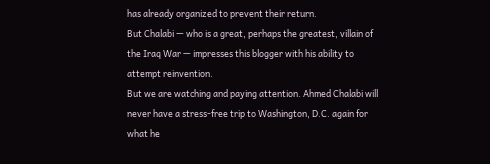has already organized to prevent their return.
But Chalabi — who is a great, perhaps the greatest, villain of the Iraq War — impresses this blogger with his ability to attempt reinvention.
But we are watching and paying attention. Ahmed Chalabi will never have a stress-free trip to Washington, D.C. again for what he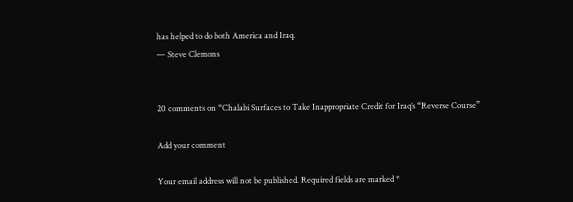has helped to do both America and Iraq.
— Steve Clemons


20 comments on “Chalabi Surfaces to Take Inappropriate Credit for Iraq’s “Reverse Course”

Add your comment

Your email address will not be published. Required fields are marked *